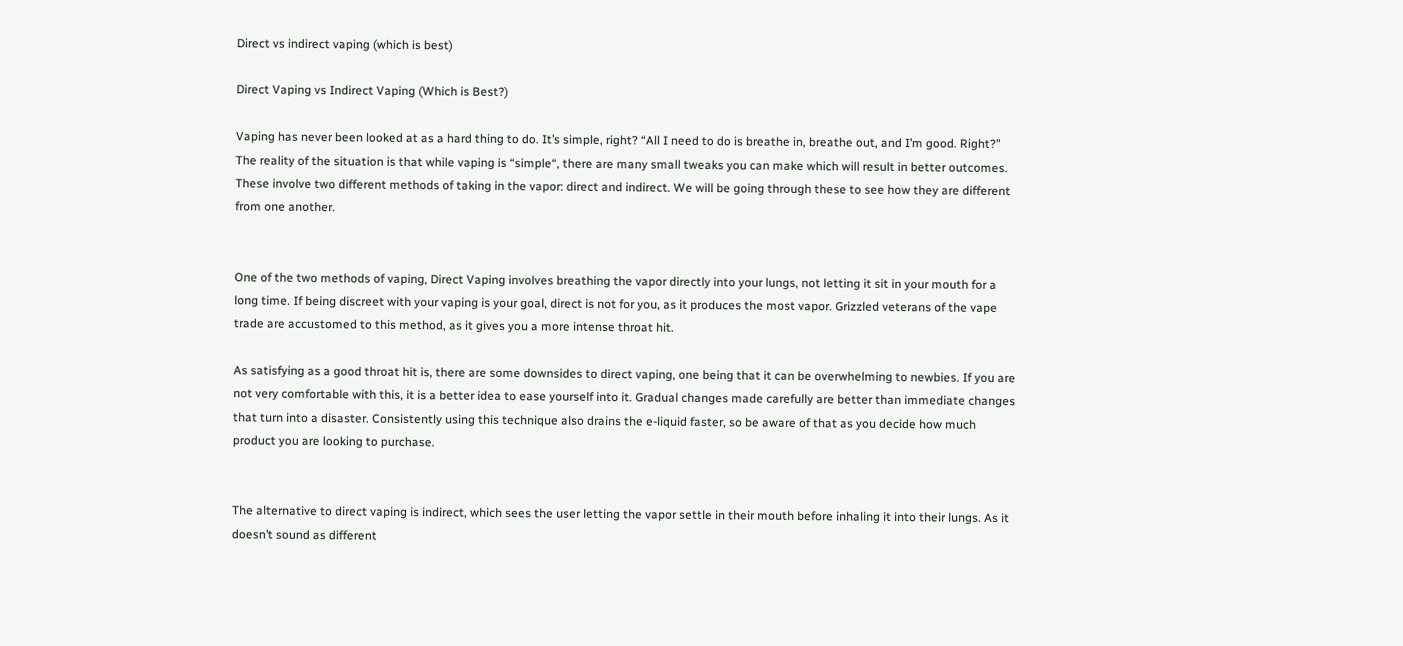Direct vs indirect vaping (which is best)

Direct Vaping vs Indirect Vaping (Which is Best?)

Vaping has never been looked at as a hard thing to do. It’s simple, right? “All I need to do is breathe in, breathe out, and I’m good. Right?” The reality of the situation is that while vaping is “simple“, there are many small tweaks you can make which will result in better outcomes. These involve two different methods of taking in the vapor: direct and indirect. We will be going through these to see how they are different from one another.


One of the two methods of vaping, Direct Vaping involves breathing the vapor directly into your lungs, not letting it sit in your mouth for a long time. If being discreet with your vaping is your goal, direct is not for you, as it produces the most vapor. Grizzled veterans of the vape trade are accustomed to this method, as it gives you a more intense throat hit.

As satisfying as a good throat hit is, there are some downsides to direct vaping, one being that it can be overwhelming to newbies. If you are not very comfortable with this, it is a better idea to ease yourself into it. Gradual changes made carefully are better than immediate changes that turn into a disaster. Consistently using this technique also drains the e-liquid faster, so be aware of that as you decide how much product you are looking to purchase.


The alternative to direct vaping is indirect, which sees the user letting the vapor settle in their mouth before inhaling it into their lungs. As it doesn’t sound as different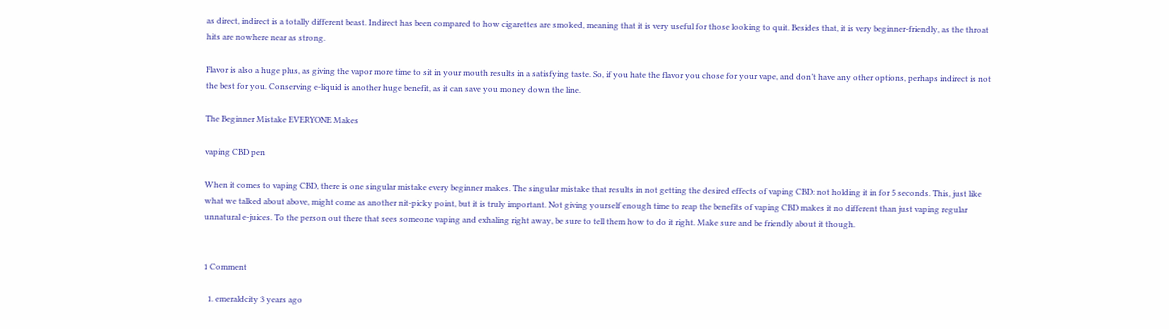as direct, indirect is a totally different beast. Indirect has been compared to how cigarettes are smoked, meaning that it is very useful for those looking to quit. Besides that, it is very beginner-friendly, as the throat hits are nowhere near as strong.

Flavor is also a huge plus, as giving the vapor more time to sit in your mouth results in a satisfying taste. So, if you hate the flavor you chose for your vape, and don’t have any other options, perhaps indirect is not the best for you. Conserving e-liquid is another huge benefit, as it can save you money down the line.

The Beginner Mistake EVERYONE Makes

vaping CBD pen

When it comes to vaping CBD, there is one singular mistake every beginner makes. The singular mistake that results in not getting the desired effects of vaping CBD: not holding it in for 5 seconds. This, just like what we talked about above, might come as another nit-picky point, but it is truly important. Not giving yourself enough time to reap the benefits of vaping CBD makes it no different than just vaping regular unnatural e-juices. To the person out there that sees someone vaping and exhaling right away, be sure to tell them how to do it right. Make sure and be friendly about it though.


1 Comment

  1. emeraldcity 3 years ago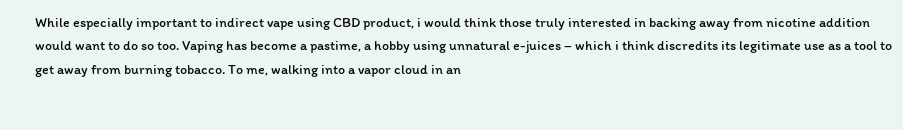While especially important to indirect vape using CBD product, i would think those truly interested in backing away from nicotine addition would want to do so too. Vaping has become a pastime, a hobby using unnatural e-juices – which i think discredits its legitimate use as a tool to get away from burning tobacco. To me, walking into a vapor cloud in an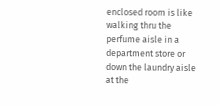enclosed room is like walking thru the perfume aisle in a department store or down the laundry aisle at the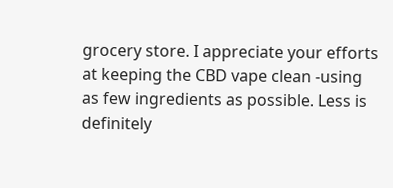grocery store. I appreciate your efforts at keeping the CBD vape clean -using as few ingredients as possible. Less is definitely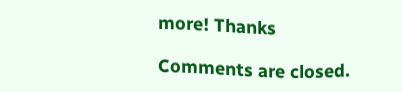more! Thanks

Comments are closed.